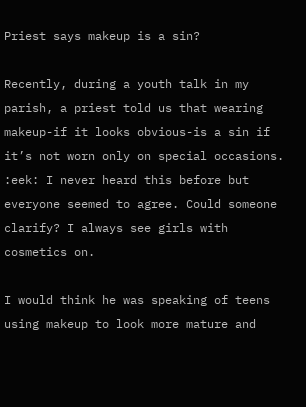Priest says makeup is a sin?

Recently, during a youth talk in my parish, a priest told us that wearing makeup-if it looks obvious-is a sin if it’s not worn only on special occasions. :eek: I never heard this before but everyone seemed to agree. Could someone clarify? I always see girls with cosmetics on.

I would think he was speaking of teens using makeup to look more mature and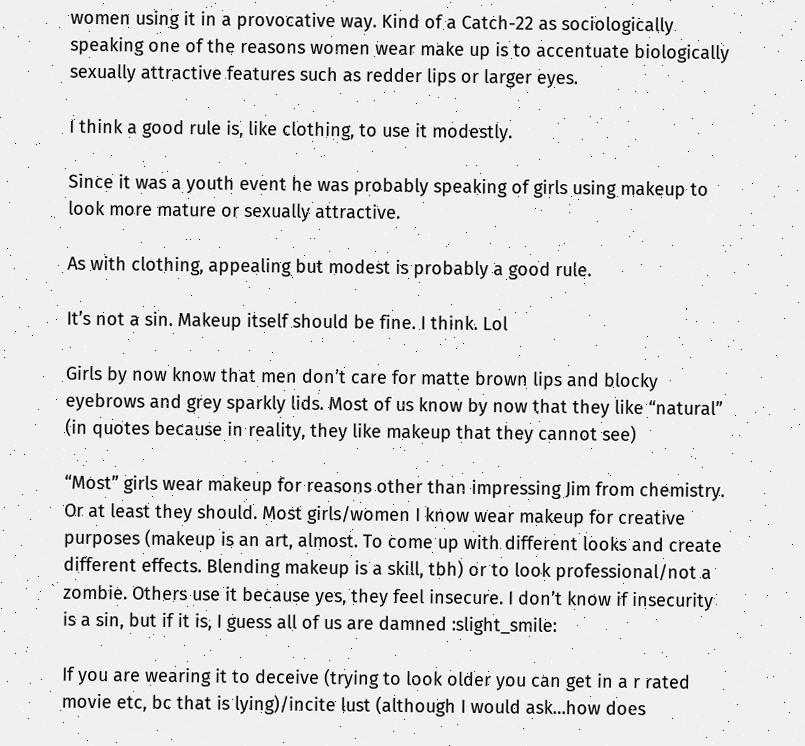women using it in a provocative way. Kind of a Catch-22 as sociologically speaking one of the reasons women wear make up is to accentuate biologically sexually attractive features such as redder lips or larger eyes.

I think a good rule is, like clothing, to use it modestly.

Since it was a youth event he was probably speaking of girls using makeup to look more mature or sexually attractive.

As with clothing, appealing but modest is probably a good rule.

It’s not a sin. Makeup itself should be fine. I think. Lol

Girls by now know that men don’t care for matte brown lips and blocky eyebrows and grey sparkly lids. Most of us know by now that they like “natural” (in quotes because in reality, they like makeup that they cannot see)

“Most” girls wear makeup for reasons other than impressing Jim from chemistry. Or at least they should. Most girls/women I know wear makeup for creative purposes (makeup is an art, almost. To come up with different looks and create different effects. Blending makeup is a skill, tbh) or to look professional/not a zombie. Others use it because yes, they feel insecure. I don’t know if insecurity is a sin, but if it is, I guess all of us are damned :slight_smile:

If you are wearing it to deceive (trying to look older you can get in a r rated movie etc, bc that is lying)/incite lust (although I would ask…how does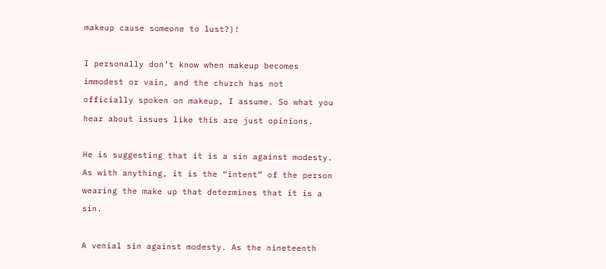makeup cause someone to lust?)!

I personally don’t know when makeup becomes immodest or vain, and the church has not officially spoken on makeup, I assume. So what you hear about issues like this are just opinions.

He is suggesting that it is a sin against modesty. As with anything, it is the “intent” of the person wearing the make up that determines that it is a sin.

A venial sin against modesty. As the nineteenth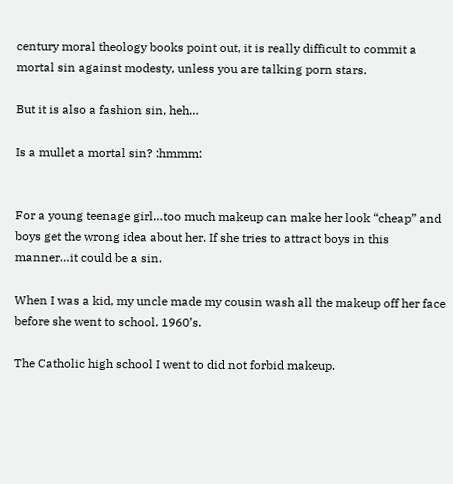century moral theology books point out, it is really difficult to commit a mortal sin against modesty, unless you are talking porn stars.

But it is also a fashion sin, heh…

Is a mullet a mortal sin? :hmmm:


For a young teenage girl…too much makeup can make her look “cheap” and boys get the wrong idea about her. If she tries to attract boys in this manner…it could be a sin.

When I was a kid, my uncle made my cousin wash all the makeup off her face before she went to school. 1960’s.

The Catholic high school I went to did not forbid makeup.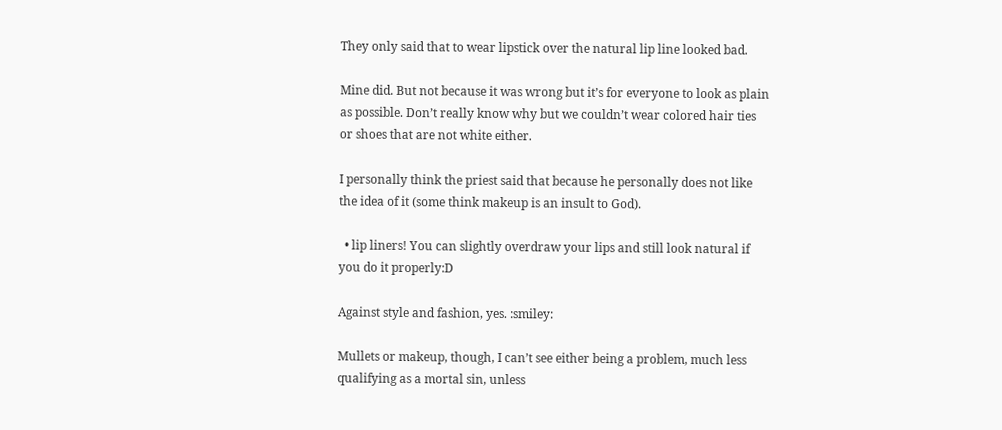They only said that to wear lipstick over the natural lip line looked bad.

Mine did. But not because it was wrong but it’s for everyone to look as plain as possible. Don’t really know why but we couldn’t wear colored hair ties or shoes that are not white either.

I personally think the priest said that because he personally does not like the idea of it (some think makeup is an insult to God).

  • lip liners! You can slightly overdraw your lips and still look natural if you do it properly:D

Against style and fashion, yes. :smiley:

Mullets or makeup, though, I can’t see either being a problem, much less qualifying as a mortal sin, unless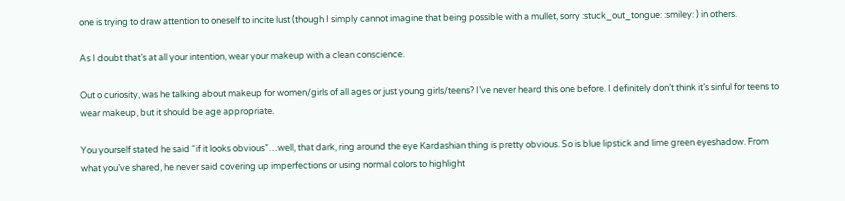one is trying to draw attention to oneself to incite lust (though I simply cannot imagine that being possible with a mullet, sorry :stuck_out_tongue: :smiley: ) in others.

As I doubt that’s at all your intention, wear your makeup with a clean conscience.

Out o curiosity, was he talking about makeup for women/girls of all ages or just young girls/teens? I’ve never heard this one before. I definitely don’t think it’s sinful for teens to wear makeup, but it should be age appropriate.

You yourself stated he said “if it looks obvious”…well, that dark, ring around the eye Kardashian thing is pretty obvious. So is blue lipstick and lime green eyeshadow. From what you’ve shared, he never said covering up imperfections or using normal colors to highlight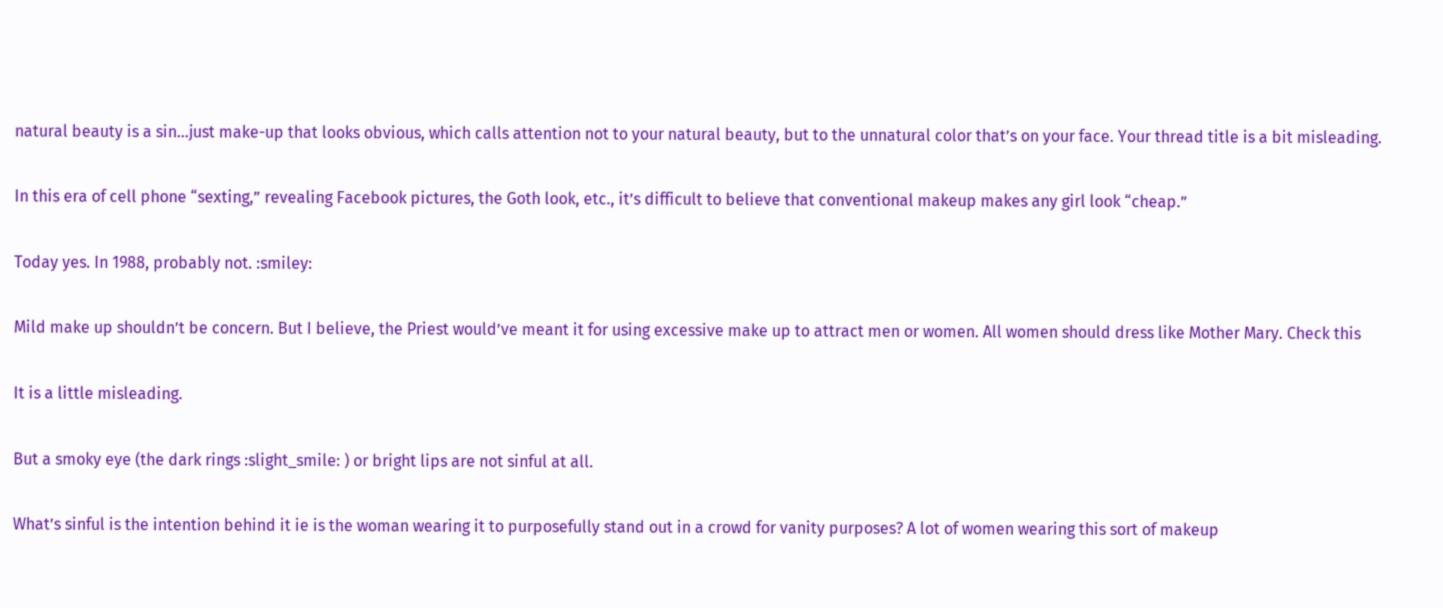natural beauty is a sin…just make-up that looks obvious, which calls attention not to your natural beauty, but to the unnatural color that’s on your face. Your thread title is a bit misleading.

In this era of cell phone “sexting,” revealing Facebook pictures, the Goth look, etc., it’s difficult to believe that conventional makeup makes any girl look “cheap.”

Today yes. In 1988, probably not. :smiley:

Mild make up shouldn’t be concern. But I believe, the Priest would’ve meant it for using excessive make up to attract men or women. All women should dress like Mother Mary. Check this

It is a little misleading.

But a smoky eye (the dark rings :slight_smile: ) or bright lips are not sinful at all.

What’s sinful is the intention behind it ie is the woman wearing it to purposefully stand out in a crowd for vanity purposes? A lot of women wearing this sort of makeup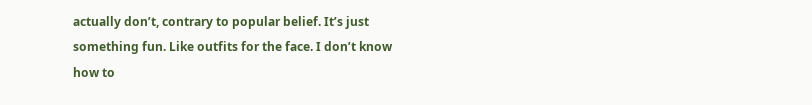actually don’t, contrary to popular belief. It’s just something fun. Like outfits for the face. I don’t know how to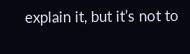explain it, but it’s not to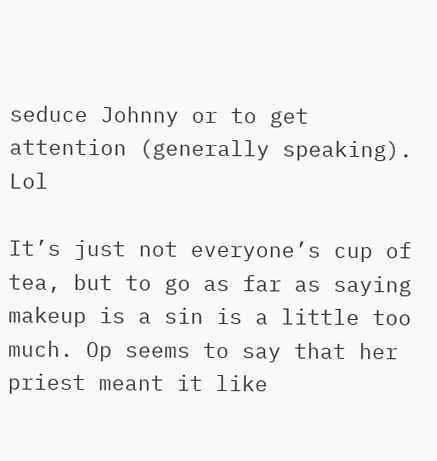seduce Johnny or to get attention (generally speaking). Lol

It’s just not everyone’s cup of tea, but to go as far as saying makeup is a sin is a little too much. Op seems to say that her priest meant it like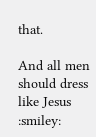that.

And all men should dress like Jesus :smiley: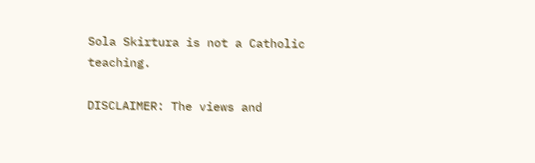Sola Skirtura is not a Catholic teaching.

DISCLAIMER: The views and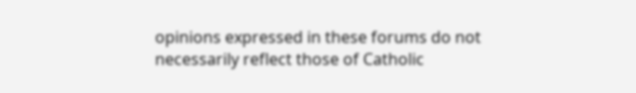opinions expressed in these forums do not necessarily reflect those of Catholic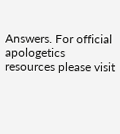Answers. For official apologetics resources please visit